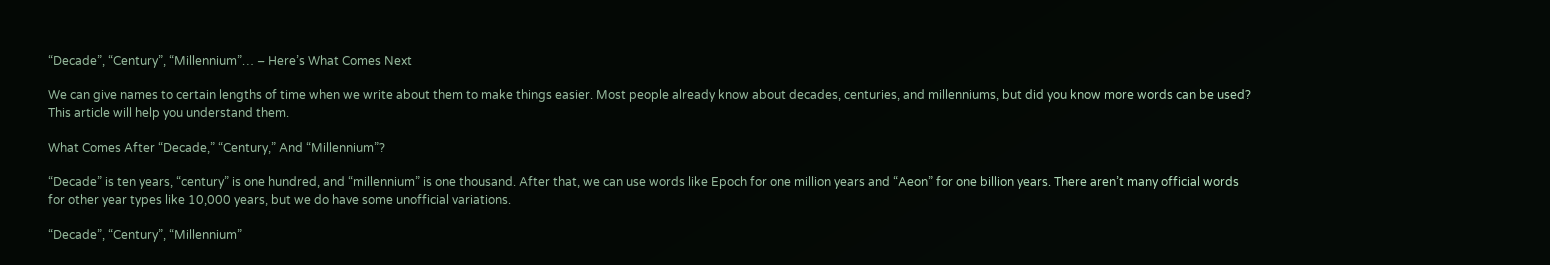“Decade”, “Century”, “Millennium”… – Here’s What Comes Next

We can give names to certain lengths of time when we write about them to make things easier. Most people already know about decades, centuries, and millenniums, but did you know more words can be used? This article will help you understand them.

What Comes After “Decade,” “Century,” And “Millennium”?

“Decade” is ten years, “century” is one hundred, and “millennium” is one thousand. After that, we can use words like Epoch for one million years and “Aeon” for one billion years. There aren’t many official words for other year types like 10,000 years, but we do have some unofficial variations.

“Decade”, “Century”, “Millennium”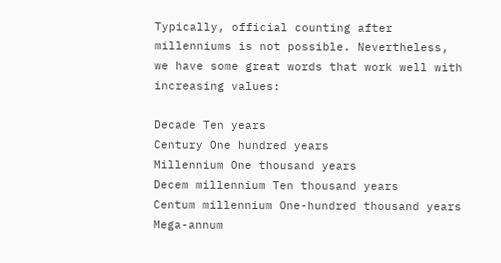Typically, official counting after millenniums is not possible. Nevertheless, we have some great words that work well with increasing values:

Decade Ten years
Century One hundred years
Millennium One thousand years
Decem millennium Ten thousand years
Centum millennium One-hundred thousand years
Mega-annum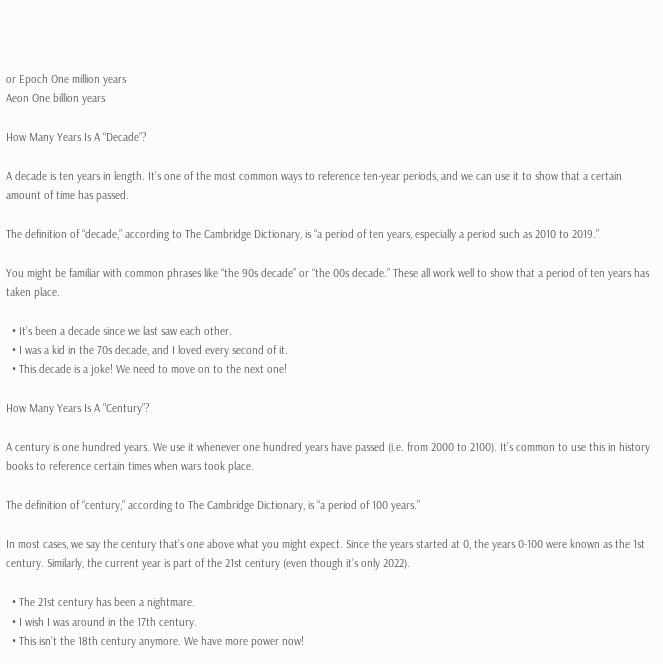or Epoch One million years
Aeon One billion years

How Many Years Is A “Decade”?

A decade is ten years in length. It’s one of the most common ways to reference ten-year periods, and we can use it to show that a certain amount of time has passed.

The definition of “decade,” according to The Cambridge Dictionary, is “a period of ten years, especially a period such as 2010 to 2019.”

You might be familiar with common phrases like “the 90s decade” or “the 00s decade.” These all work well to show that a period of ten years has taken place.

  • It’s been a decade since we last saw each other.
  • I was a kid in the 70s decade, and I loved every second of it.
  • This decade is a joke! We need to move on to the next one!

How Many Years Is A “Century”?

A century is one hundred years. We use it whenever one hundred years have passed (i.e. from 2000 to 2100). It’s common to use this in history books to reference certain times when wars took place.

The definition of “century,” according to The Cambridge Dictionary, is “a period of 100 years.”

In most cases, we say the century that’s one above what you might expect. Since the years started at 0, the years 0-100 were known as the 1st century. Similarly, the current year is part of the 21st century (even though it’s only 2022).

  • The 21st century has been a nightmare.
  • I wish I was around in the 17th century.
  • This isn’t the 18th century anymore. We have more power now!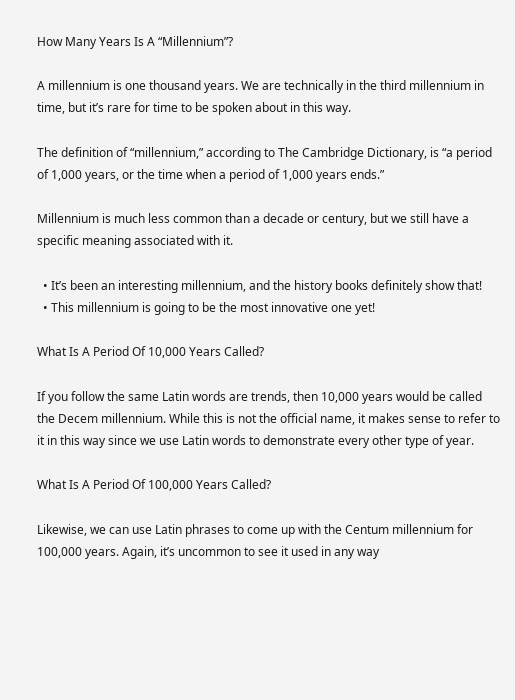How Many Years Is A “Millennium”?

A millennium is one thousand years. We are technically in the third millennium in time, but it’s rare for time to be spoken about in this way.

The definition of “millennium,” according to The Cambridge Dictionary, is “a period of 1,000 years, or the time when a period of 1,000 years ends.”

Millennium is much less common than a decade or century, but we still have a specific meaning associated with it.

  • It’s been an interesting millennium, and the history books definitely show that!
  • This millennium is going to be the most innovative one yet!

What Is A Period Of 10,000 Years Called?

If you follow the same Latin words are trends, then 10,000 years would be called the Decem millennium. While this is not the official name, it makes sense to refer to it in this way since we use Latin words to demonstrate every other type of year.

What Is A Period Of 100,000 Years Called?

Likewise, we can use Latin phrases to come up with the Centum millennium for 100,000 years. Again, it’s uncommon to see it used in any way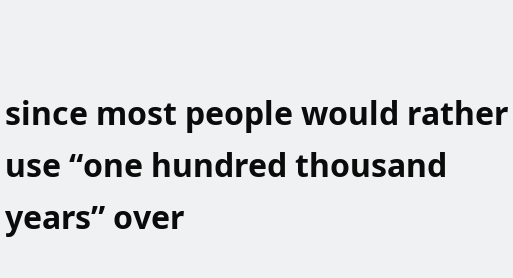since most people would rather use “one hundred thousand years” over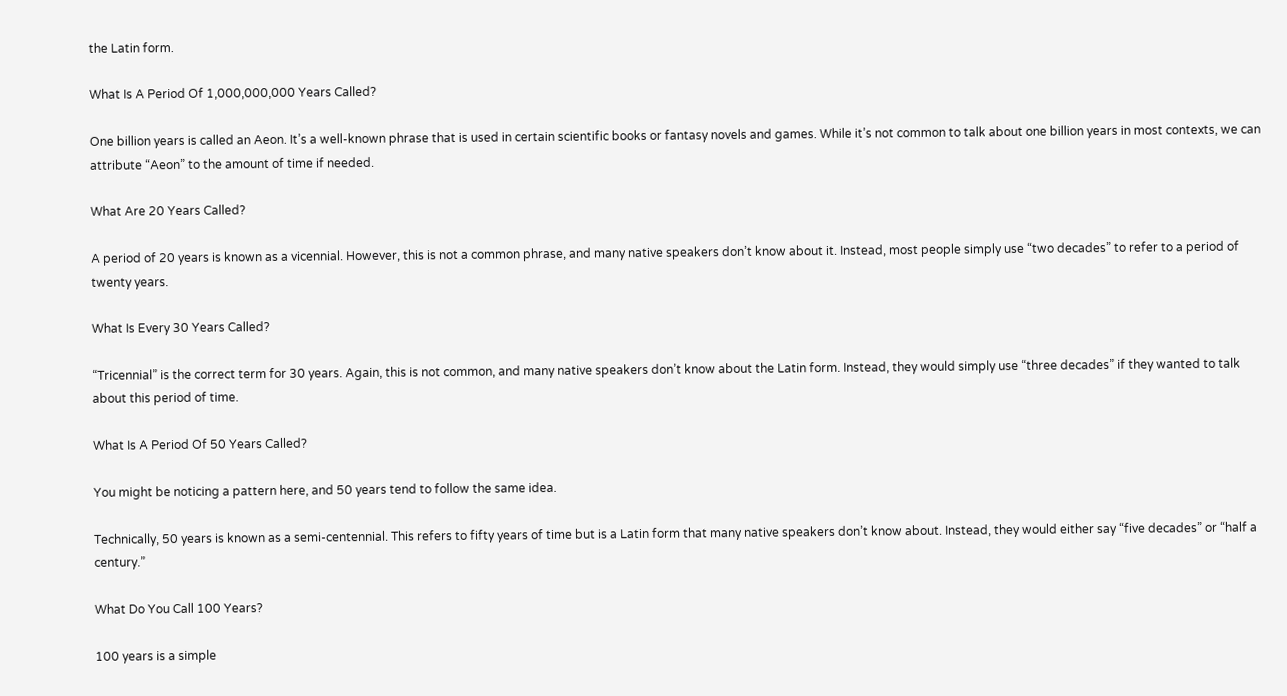the Latin form.

What Is A Period Of 1,000,000,000 Years Called?

One billion years is called an Aeon. It’s a well-known phrase that is used in certain scientific books or fantasy novels and games. While it’s not common to talk about one billion years in most contexts, we can attribute “Aeon” to the amount of time if needed.

What Are 20 Years Called?

A period of 20 years is known as a vicennial. However, this is not a common phrase, and many native speakers don’t know about it. Instead, most people simply use “two decades” to refer to a period of twenty years.

What Is Every 30 Years Called?

“Tricennial” is the correct term for 30 years. Again, this is not common, and many native speakers don’t know about the Latin form. Instead, they would simply use “three decades” if they wanted to talk about this period of time.

What Is A Period Of 50 Years Called?

You might be noticing a pattern here, and 50 years tend to follow the same idea.

Technically, 50 years is known as a semi-centennial. This refers to fifty years of time but is a Latin form that many native speakers don’t know about. Instead, they would either say “five decades” or “half a century.”

What Do You Call 100 Years?

100 years is a simple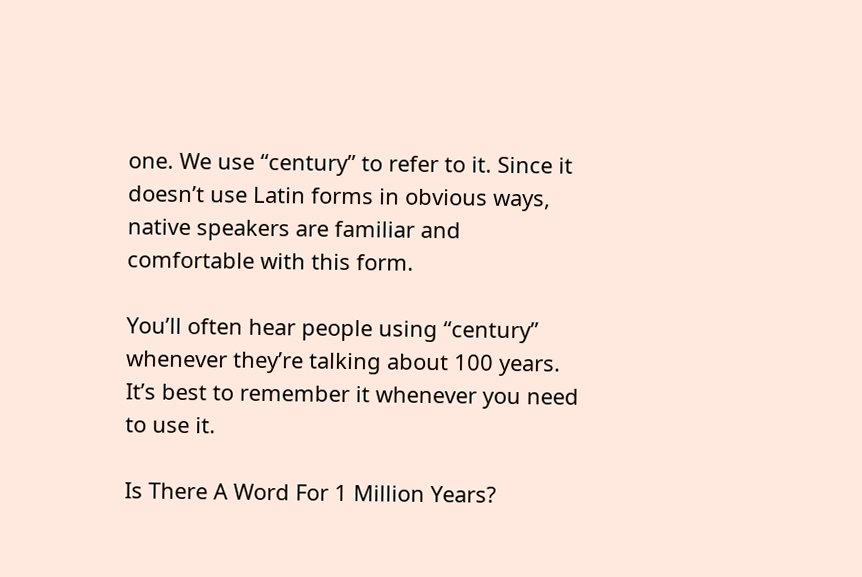one. We use “century” to refer to it. Since it doesn’t use Latin forms in obvious ways, native speakers are familiar and comfortable with this form.

You’ll often hear people using “century” whenever they’re talking about 100 years. It’s best to remember it whenever you need to use it.

Is There A Word For 1 Million Years?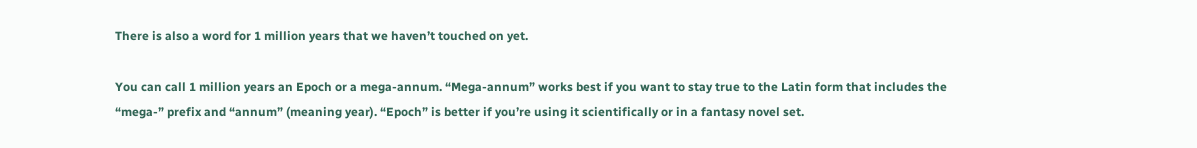There is also a word for 1 million years that we haven’t touched on yet.

You can call 1 million years an Epoch or a mega-annum. “Mega-annum” works best if you want to stay true to the Latin form that includes the “mega-” prefix and “annum” (meaning year). “Epoch” is better if you’re using it scientifically or in a fantasy novel set.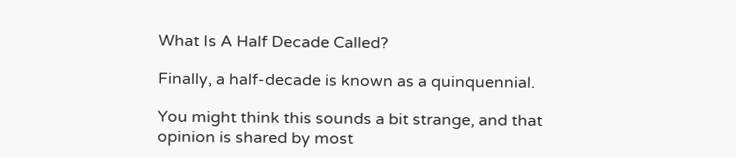What Is A Half Decade Called?

Finally, a half-decade is known as a quinquennial.

You might think this sounds a bit strange, and that opinion is shared by most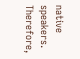native speakers. Therefore,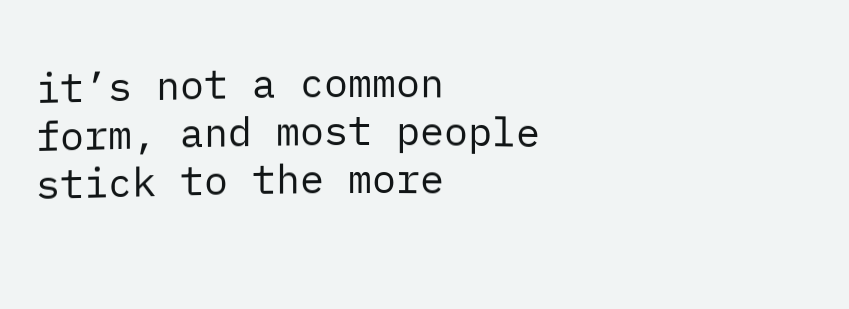it’s not a common form, and most people stick to the more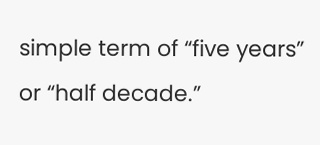simple term of “five years” or “half decade.”